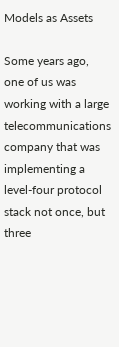Models as Assets

Some years ago, one of us was working with a large telecommunications company that was implementing a level-four protocol stack not once, but three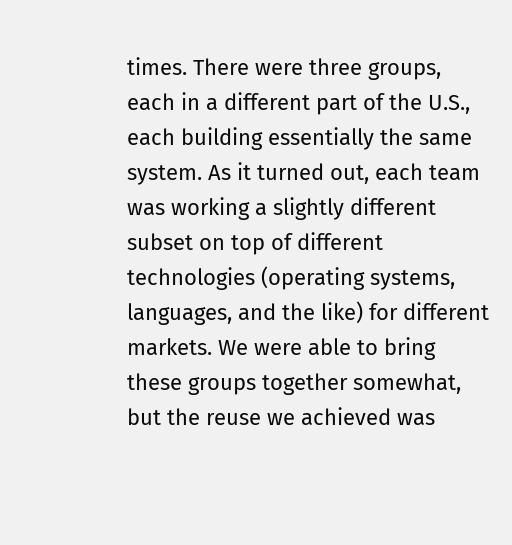times. There were three groups, each in a different part of the U.S., each building essentially the same system. As it turned out, each team was working a slightly different subset on top of different technologies (operating systems, languages, and the like) for different markets. We were able to bring these groups together somewhat, but the reuse we achieved was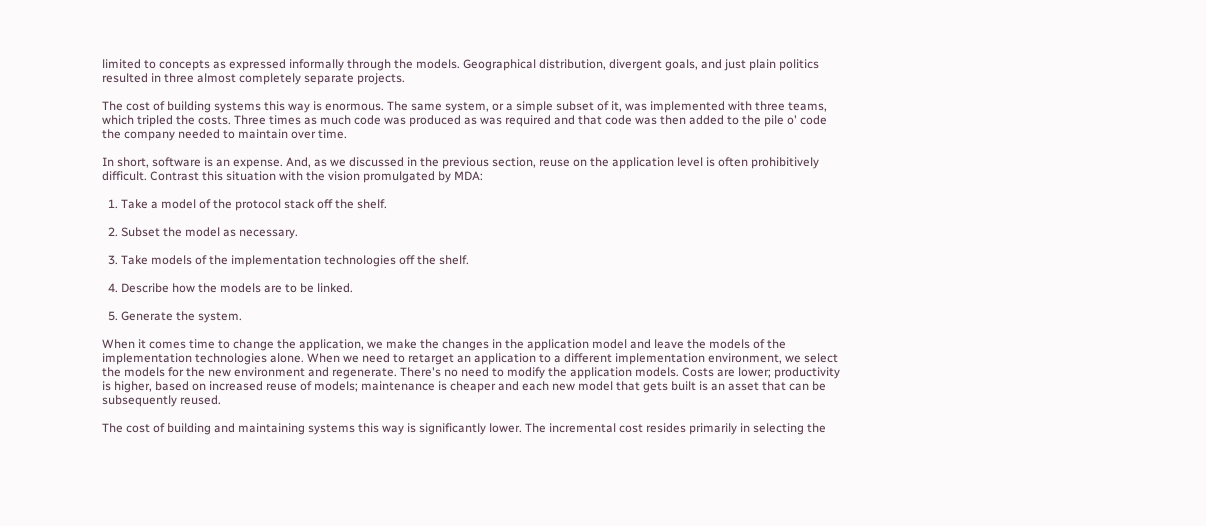limited to concepts as expressed informally through the models. Geographical distribution, divergent goals, and just plain politics resulted in three almost completely separate projects.

The cost of building systems this way is enormous. The same system, or a simple subset of it, was implemented with three teams, which tripled the costs. Three times as much code was produced as was required and that code was then added to the pile o' code the company needed to maintain over time.

In short, software is an expense. And, as we discussed in the previous section, reuse on the application level is often prohibitively difficult. Contrast this situation with the vision promulgated by MDA:

  1. Take a model of the protocol stack off the shelf.

  2. Subset the model as necessary.

  3. Take models of the implementation technologies off the shelf.

  4. Describe how the models are to be linked.

  5. Generate the system.

When it comes time to change the application, we make the changes in the application model and leave the models of the implementation technologies alone. When we need to retarget an application to a different implementation environment, we select the models for the new environment and regenerate. There's no need to modify the application models. Costs are lower; productivity is higher, based on increased reuse of models; maintenance is cheaper and each new model that gets built is an asset that can be subsequently reused.

The cost of building and maintaining systems this way is significantly lower. The incremental cost resides primarily in selecting the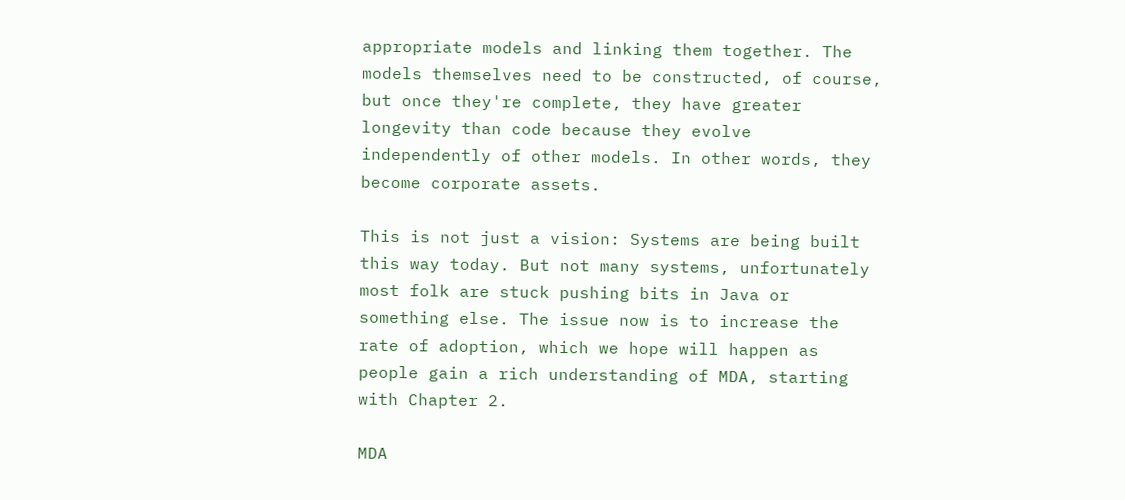appropriate models and linking them together. The models themselves need to be constructed, of course, but once they're complete, they have greater longevity than code because they evolve independently of other models. In other words, they become corporate assets.

This is not just a vision: Systems are being built this way today. But not many systems, unfortunately most folk are stuck pushing bits in Java or something else. The issue now is to increase the rate of adoption, which we hope will happen as people gain a rich understanding of MDA, starting with Chapter 2.

MDA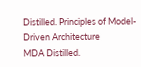Distilled. Principles of Model-Driven Architecture
MDA Distilled.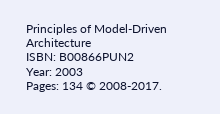Principles of Model-Driven Architecture
ISBN: B00866PUN2
Year: 2003
Pages: 134 © 2008-2017.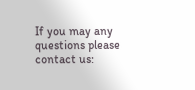If you may any questions please contact us: